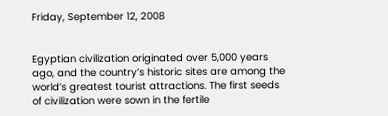Friday, September 12, 2008


Egyptian civilization originated over 5,000 years ago, and the country’s historic sites are among the world’s greatest tourist attractions. The first seeds of civilization were sown in the fertile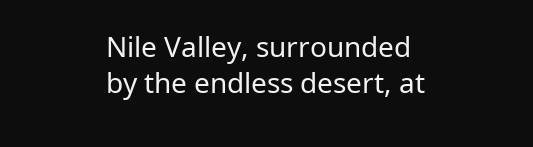Nile Valley, surrounded by the endless desert, at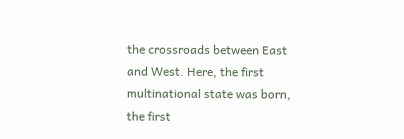the crossroads between East and West. Here, the first multinational state was born, the first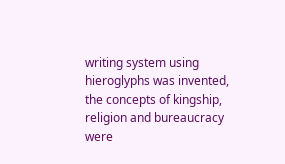writing system using hieroglyphs was invented, the concepts of kingship, religion and bureaucracy were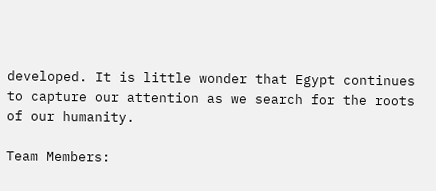developed. It is little wonder that Egypt continues to capture our attention as we search for the roots of our humanity.

Team Members: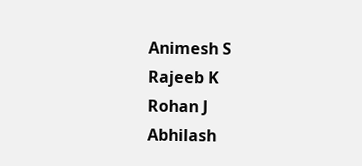Animesh S
Rajeeb K
Rohan J
Abhilash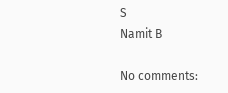S
Namit B

No comments: